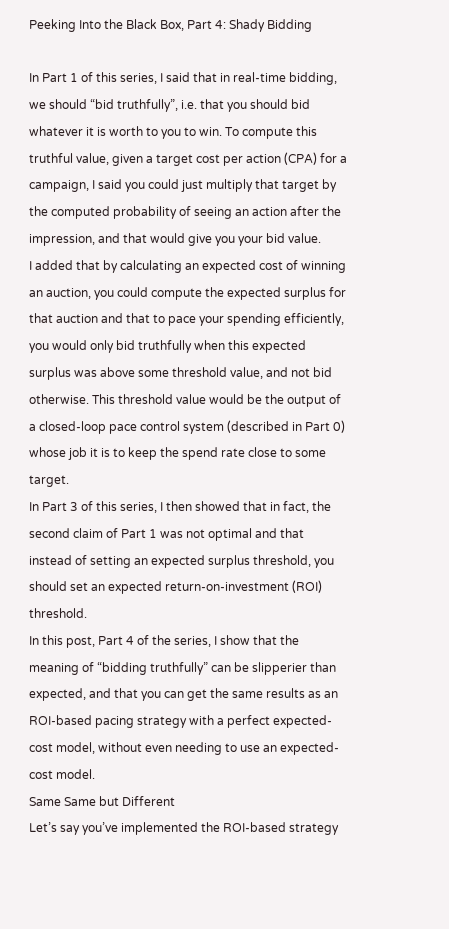Peeking Into the Black Box, Part 4: Shady Bidding

In Part 1 of this series, I said that in real-time bidding, we should “bid truthfully”, i.e. that you should bid whatever it is worth to you to win. To compute this truthful value, given a target cost per action (CPA) for a campaign, I said you could just multiply that target by the computed probability of seeing an action after the impression, and that would give you your bid value.
I added that by calculating an expected cost of winning an auction, you could compute the expected surplus for that auction and that to pace your spending efficiently, you would only bid truthfully when this expected surplus was above some threshold value, and not bid otherwise. This threshold value would be the output of a closed-loop pace control system (described in Part 0) whose job it is to keep the spend rate close to some target.
In Part 3 of this series, I then showed that in fact, the second claim of Part 1 was not optimal and that instead of setting an expected surplus threshold, you should set an expected return-on-investment (ROI) threshold.
In this post, Part 4 of the series, I show that the meaning of “bidding truthfully” can be slipperier than expected, and that you can get the same results as an ROI-based pacing strategy with a perfect expected-cost model, without even needing to use an expected-cost model.
Same Same but Different
Let’s say you’ve implemented the ROI-based strategy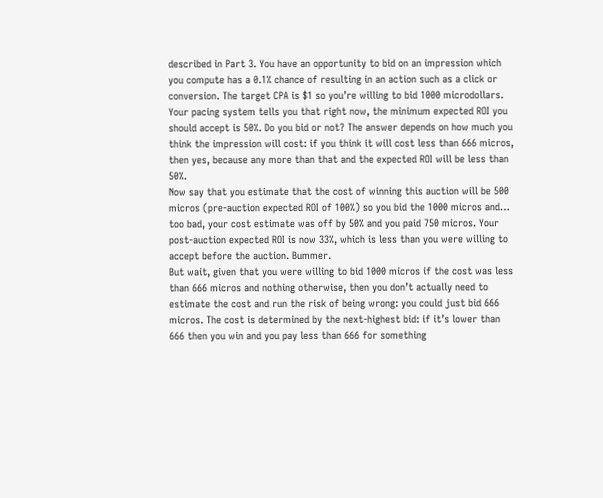described in Part 3. You have an opportunity to bid on an impression which you compute has a 0.1% chance of resulting in an action such as a click or conversion. The target CPA is $1 so you’re willing to bid 1000 microdollars. Your pacing system tells you that right now, the minimum expected ROI you should accept is 50%. Do you bid or not? The answer depends on how much you think the impression will cost: if you think it will cost less than 666 micros, then yes, because any more than that and the expected ROI will be less than 50%.
Now say that you estimate that the cost of winning this auction will be 500 micros (pre-auction expected ROI of 100%) so you bid the 1000 micros and… too bad, your cost estimate was off by 50% and you paid 750 micros. Your post-auction expected ROI is now 33%, which is less than you were willing to accept before the auction. Bummer.
But wait, given that you were willing to bid 1000 micros if the cost was less than 666 micros and nothing otherwise, then you don’t actually need to estimate the cost and run the risk of being wrong: you could just bid 666 micros. The cost is determined by the next-highest bid: if it’s lower than 666 then you win and you pay less than 666 for something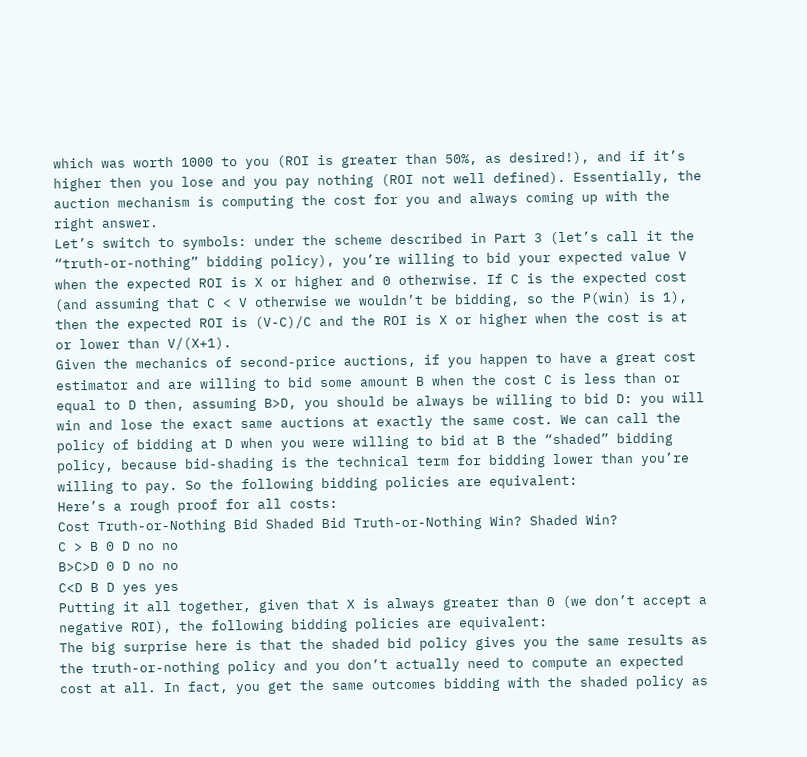which was worth 1000 to you (ROI is greater than 50%, as desired!), and if it’s higher then you lose and you pay nothing (ROI not well defined). Essentially, the auction mechanism is computing the cost for you and always coming up with the right answer.
Let’s switch to symbols: under the scheme described in Part 3 (let’s call it the “truth-or-nothing” bidding policy), you’re willing to bid your expected value V when the expected ROI is X or higher and 0 otherwise. If C is the expected cost (and assuming that C < V otherwise we wouldn’t be bidding, so the P(win) is 1), then the expected ROI is (V-C)/C and the ROI is X or higher when the cost is at or lower than V/(X+1).
Given the mechanics of second-price auctions, if you happen to have a great cost estimator and are willing to bid some amount B when the cost C is less than or equal to D then, assuming B>D, you should be always be willing to bid D: you will win and lose the exact same auctions at exactly the same cost. We can call the policy of bidding at D when you were willing to bid at B the “shaded” bidding policy, because bid-shading is the technical term for bidding lower than you’re willing to pay. So the following bidding policies are equivalent:
Here’s a rough proof for all costs:
Cost Truth-or-Nothing Bid Shaded Bid Truth-or-Nothing Win? Shaded Win?
C > B 0 D no no
B>C>D 0 D no no
C<D B D yes yes
Putting it all together, given that X is always greater than 0 (we don’t accept a negative ROI), the following bidding policies are equivalent:
The big surprise here is that the shaded bid policy gives you the same results as the truth-or-nothing policy and you don’t actually need to compute an expected cost at all. In fact, you get the same outcomes bidding with the shaded policy as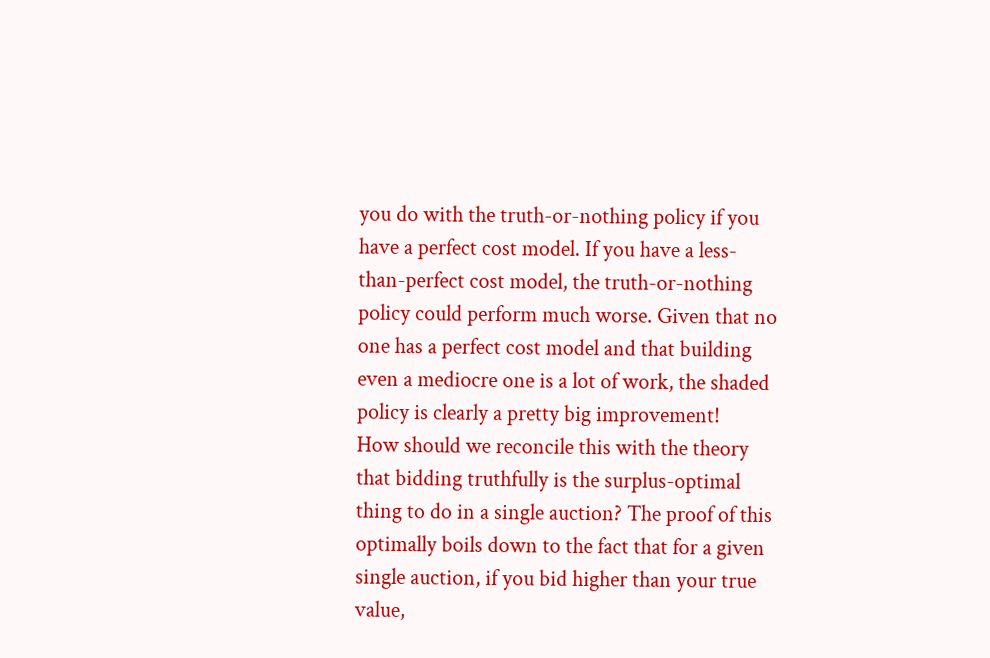you do with the truth-or-nothing policy if you have a perfect cost model. If you have a less-than-perfect cost model, the truth-or-nothing policy could perform much worse. Given that no one has a perfect cost model and that building even a mediocre one is a lot of work, the shaded policy is clearly a pretty big improvement!
How should we reconcile this with the theory that bidding truthfully is the surplus-optimal thing to do in a single auction? The proof of this optimally boils down to the fact that for a given single auction, if you bid higher than your true value,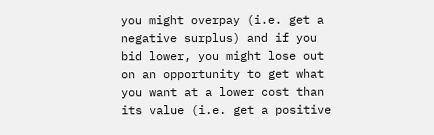you might overpay (i.e. get a negative surplus) and if you bid lower, you might lose out on an opportunity to get what you want at a lower cost than its value (i.e. get a positive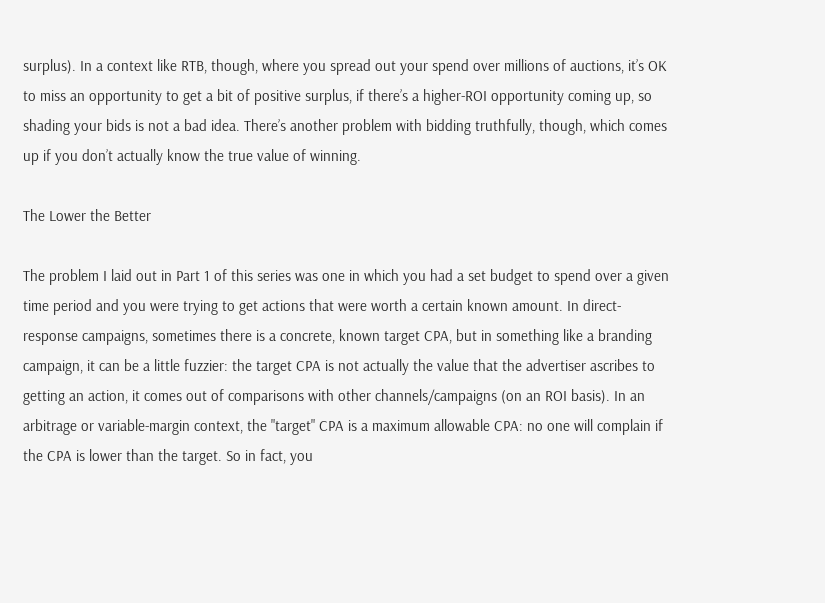surplus). In a context like RTB, though, where you spread out your spend over millions of auctions, it’s OK to miss an opportunity to get a bit of positive surplus, if there’s a higher-ROI opportunity coming up, so shading your bids is not a bad idea. There’s another problem with bidding truthfully, though, which comes up if you don’t actually know the true value of winning.

The Lower the Better

The problem I laid out in Part 1 of this series was one in which you had a set budget to spend over a given time period and you were trying to get actions that were worth a certain known amount. In direct-response campaigns, sometimes there is a concrete, known target CPA, but in something like a branding campaign, it can be a little fuzzier: the target CPA is not actually the value that the advertiser ascribes to getting an action, it comes out of comparisons with other channels/campaigns (on an ROI basis). In an arbitrage or variable-margin context, the "target" CPA is a maximum allowable CPA: no one will complain if the CPA is lower than the target. So in fact, you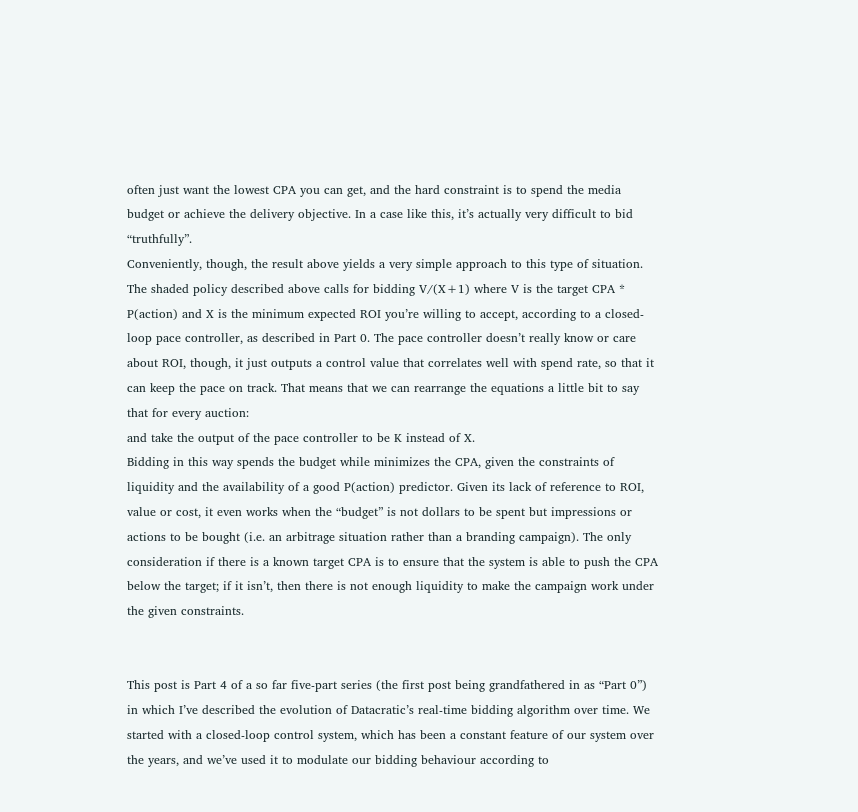often just want the lowest CPA you can get, and the hard constraint is to spend the media budget or achieve the delivery objective. In a case like this, it’s actually very difficult to bid “truthfully”.
Conveniently, though, the result above yields a very simple approach to this type of situation. The shaded policy described above calls for bidding V/(X+1) where V is the target CPA * P(action) and X is the minimum expected ROI you’re willing to accept, according to a closed-loop pace controller, as described in Part 0. The pace controller doesn’t really know or care about ROI, though, it just outputs a control value that correlates well with spend rate, so that it can keep the pace on track. That means that we can rearrange the equations a little bit to say that for every auction:
and take the output of the pace controller to be K instead of X.
Bidding in this way spends the budget while minimizes the CPA, given the constraints of liquidity and the availability of a good P(action) predictor. Given its lack of reference to ROI, value or cost, it even works when the “budget” is not dollars to be spent but impressions or actions to be bought (i.e. an arbitrage situation rather than a branding campaign). The only consideration if there is a known target CPA is to ensure that the system is able to push the CPA below the target; if it isn’t, then there is not enough liquidity to make the campaign work under the given constraints.


This post is Part 4 of a so far five-part series (the first post being grandfathered in as “Part 0”) in which I’ve described the evolution of Datacratic’s real-time bidding algorithm over time. We started with a closed-loop control system, which has been a constant feature of our system over the years, and we’ve used it to modulate our bidding behaviour according to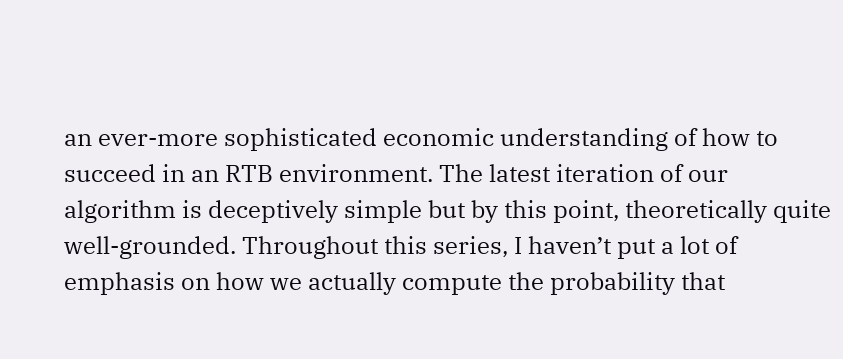an ever-more sophisticated economic understanding of how to succeed in an RTB environment. The latest iteration of our algorithm is deceptively simple but by this point, theoretically quite well-grounded. Throughout this series, I haven’t put a lot of emphasis on how we actually compute the probability that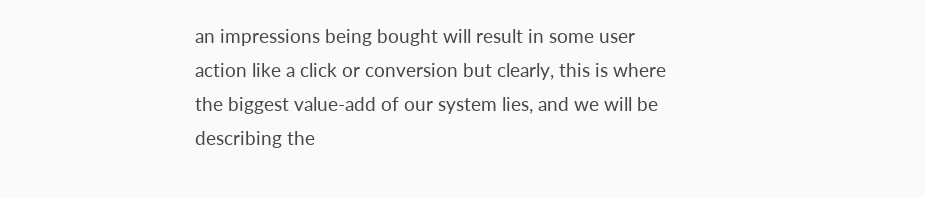an impressions being bought will result in some user action like a click or conversion but clearly, this is where the biggest value-add of our system lies, and we will be describing the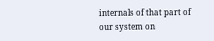internals of that part of our system on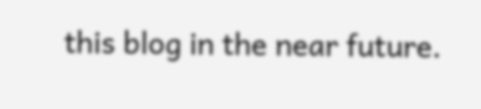this blog in the near future.